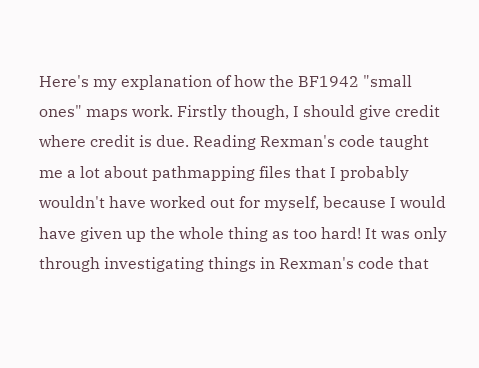Here's my explanation of how the BF1942 "small ones" maps work. Firstly though, I should give credit where credit is due. Reading Rexman's code taught me a lot about pathmapping files that I probably wouldn't have worked out for myself, because I would have given up the whole thing as too hard! It was only through investigating things in Rexman's code that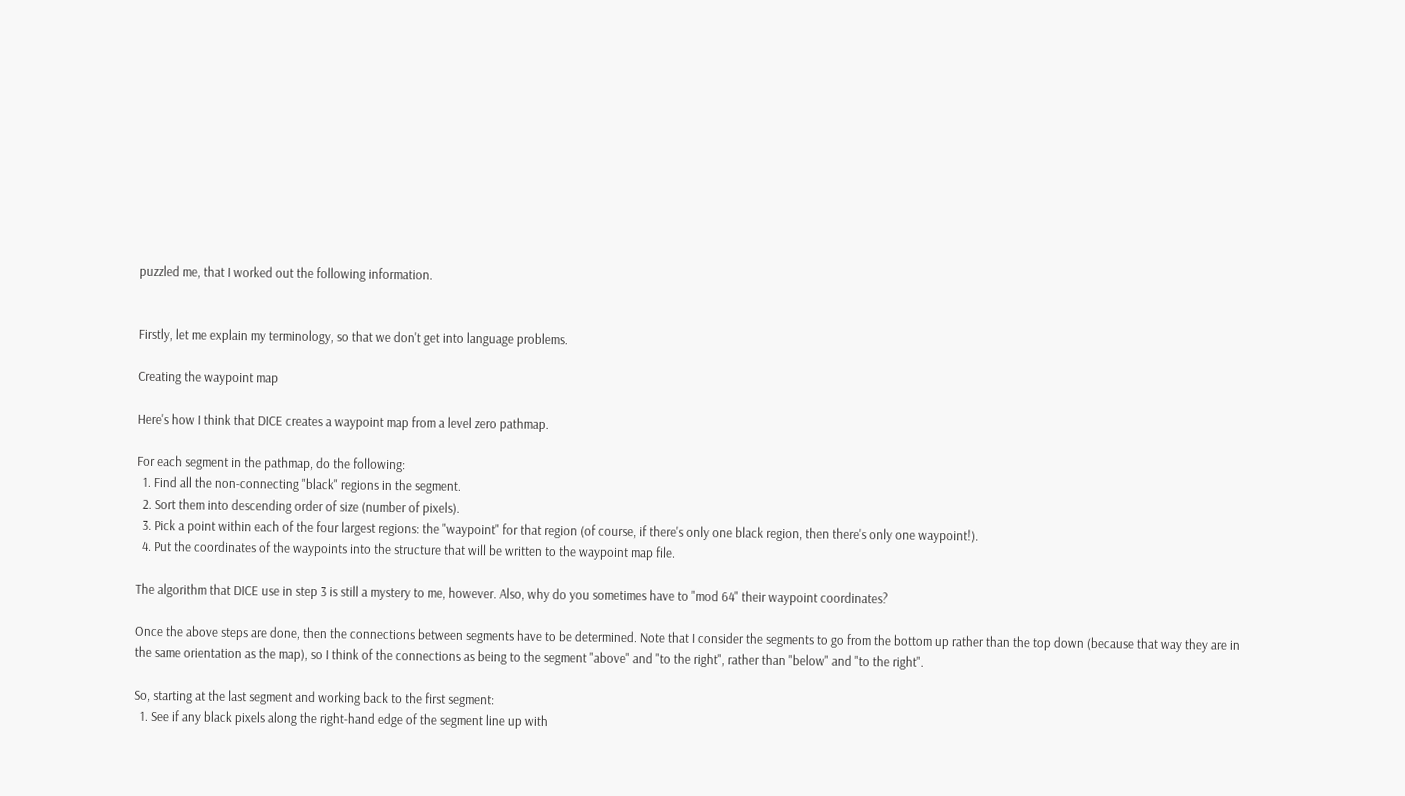puzzled me, that I worked out the following information.


Firstly, let me explain my terminology, so that we don't get into language problems.

Creating the waypoint map

Here's how I think that DICE creates a waypoint map from a level zero pathmap.

For each segment in the pathmap, do the following:
  1. Find all the non-connecting "black" regions in the segment.
  2. Sort them into descending order of size (number of pixels).
  3. Pick a point within each of the four largest regions: the "waypoint" for that region (of course, if there's only one black region, then there's only one waypoint!).
  4. Put the coordinates of the waypoints into the structure that will be written to the waypoint map file.

The algorithm that DICE use in step 3 is still a mystery to me, however. Also, why do you sometimes have to "mod 64" their waypoint coordinates?

Once the above steps are done, then the connections between segments have to be determined. Note that I consider the segments to go from the bottom up rather than the top down (because that way they are in the same orientation as the map), so I think of the connections as being to the segment "above" and "to the right", rather than "below" and "to the right".

So, starting at the last segment and working back to the first segment:
  1. See if any black pixels along the right-hand edge of the segment line up with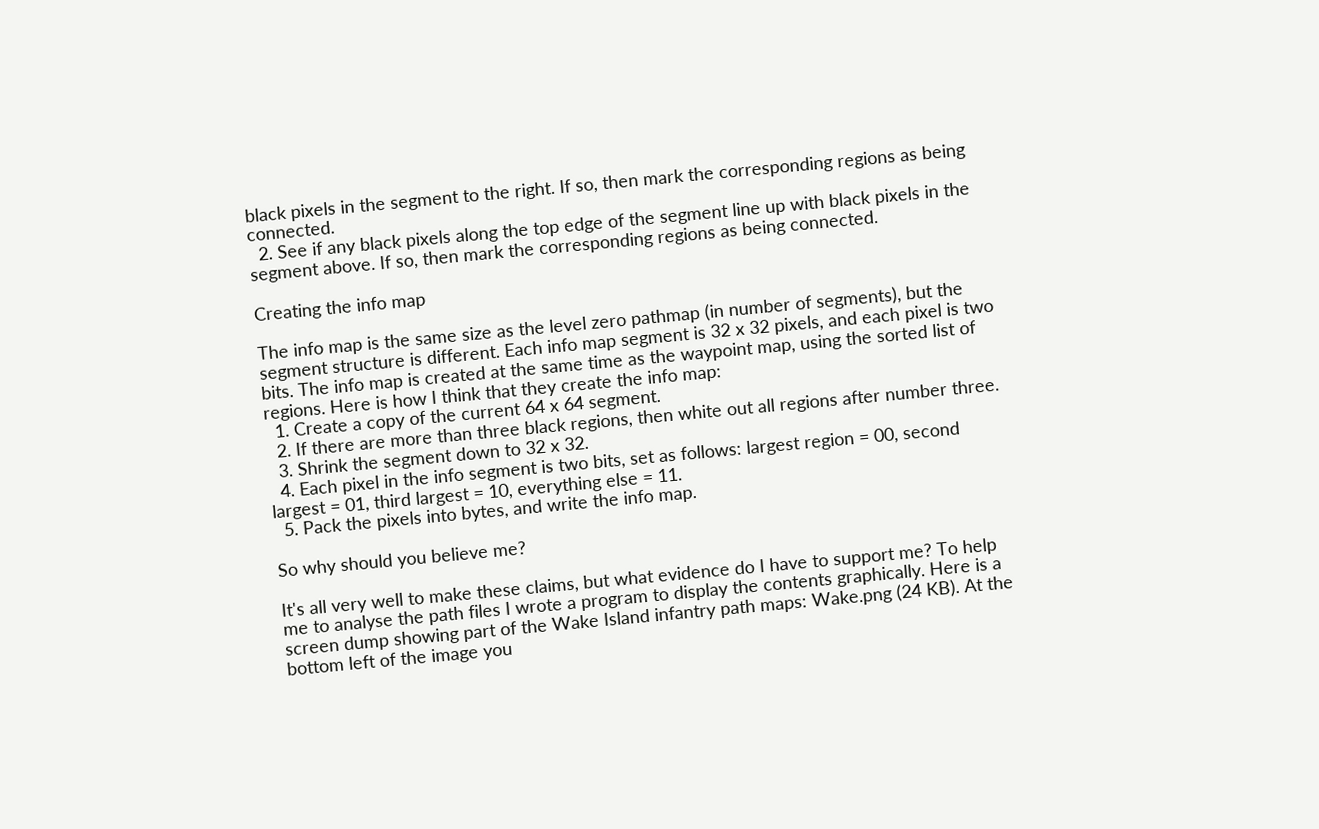black pixels in the segment to the right. If so, then mark the corresponding regions as being connected.
  2. See if any black pixels along the top edge of the segment line up with black pixels in the segment above. If so, then mark the corresponding regions as being connected.

Creating the info map

The info map is the same size as the level zero pathmap (in number of segments), but the segment structure is different. Each info map segment is 32 x 32 pixels, and each pixel is two bits. The info map is created at the same time as the waypoint map, using the sorted list of regions. Here is how I think that they create the info map:
  1. Create a copy of the current 64 x 64 segment.
  2. If there are more than three black regions, then white out all regions after number three.
  3. Shrink the segment down to 32 x 32.
  4. Each pixel in the info segment is two bits, set as follows: largest region = 00, second largest = 01, third largest = 10, everything else = 11.
  5. Pack the pixels into bytes, and write the info map.

So why should you believe me?

It's all very well to make these claims, but what evidence do I have to support me? To help me to analyse the path files I wrote a program to display the contents graphically. Here is a screen dump showing part of the Wake Island infantry path maps: Wake.png (24 KB). At the bottom left of the image you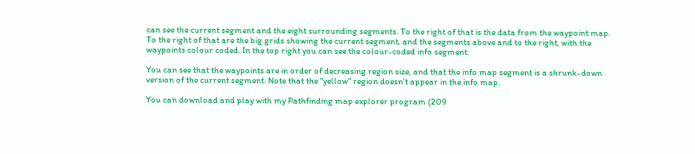can see the current segment and the eight surrounding segments. To the right of that is the data from the waypoint map. To the right of that are the big grids showing the current segment, and the segments above and to the right, with the waypoints colour coded. In the top right you can see the colour-coded info segment.

You can see that the waypoints are in order of decreasing region size, and that the info map segment is a shrunk-down version of the current segment. Note that the "yellow" region doesn't appear in the info map.

You can download and play with my Pathfinding map explorer program (209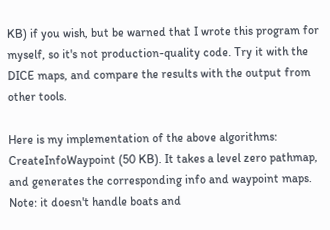KB) if you wish, but be warned that I wrote this program for myself, so it's not production-quality code. Try it with the DICE maps, and compare the results with the output from other tools.

Here is my implementation of the above algorithms: CreateInfoWaypoint (50 KB). It takes a level zero pathmap, and generates the corresponding info and waypoint maps. Note: it doesn't handle boats and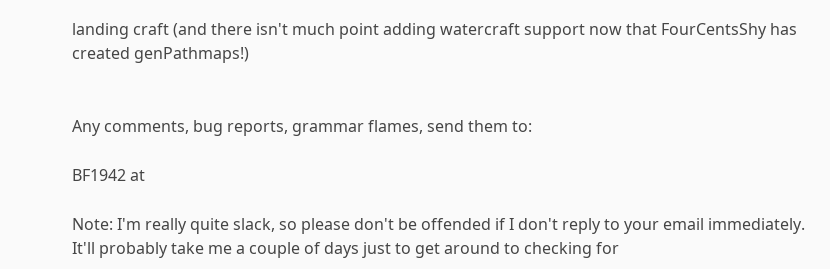landing craft (and there isn't much point adding watercraft support now that FourCentsShy has created genPathmaps!)


Any comments, bug reports, grammar flames, send them to:

BF1942 at

Note: I'm really quite slack, so please don't be offended if I don't reply to your email immediately. It'll probably take me a couple of days just to get around to checking for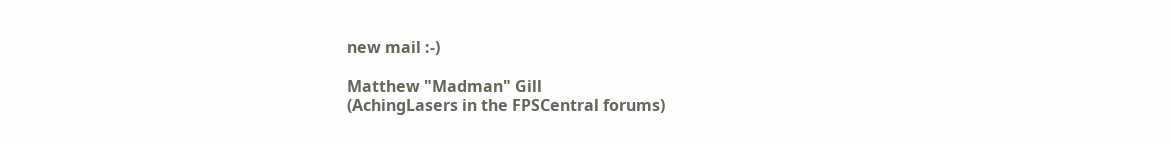new mail :-)

Matthew "Madman" Gill
(AchingLasers in the FPSCentral forums)